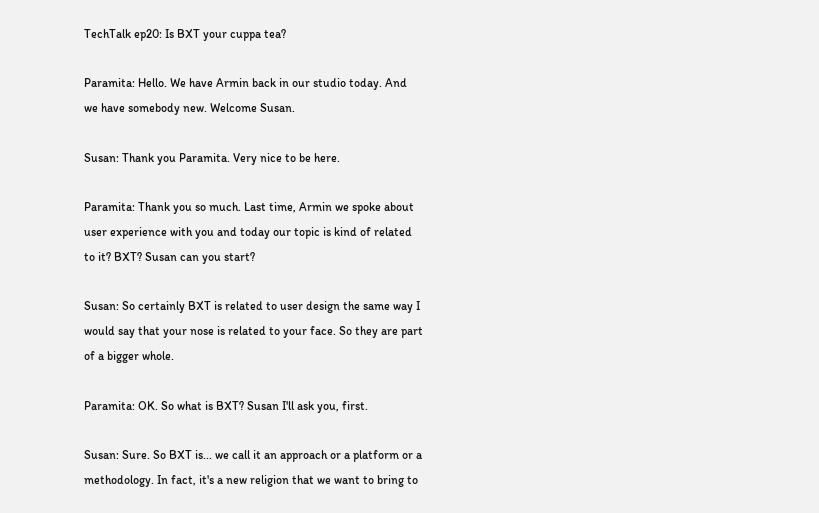TechTalk ep20: Is BXT your cuppa tea?

Paramita: Hello. We have Armin back in our studio today. And we have somebody new. Welcome Susan.

Susan: Thank you Paramita. Very nice to be here.

Paramita: Thank you so much. Last time, Armin we spoke about user experience with you and today our topic is kind of related to it? BXT? Susan can you start?

Susan: So certainly BXT is related to user design the same way I would say that your nose is related to your face. So they are part of a bigger whole.

Paramita: OK. So what is BXT? Susan I'll ask you, first.

Susan: Sure. So BXT is... we call it an approach or a platform or a methodology. In fact, it's a new religion that we want to bring to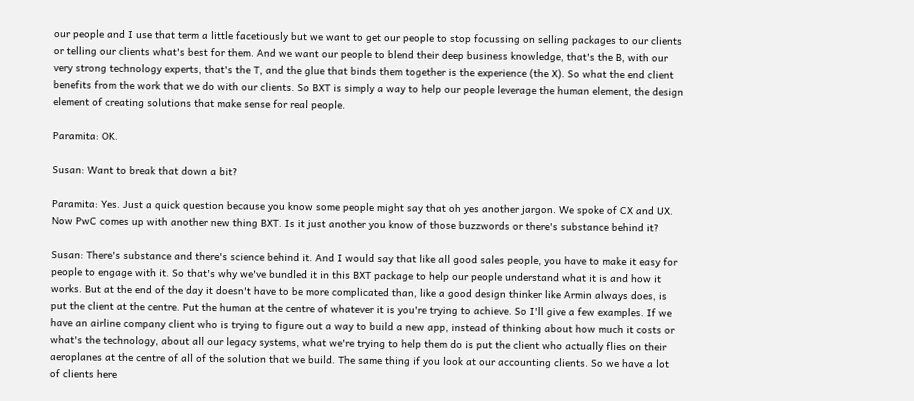our people and I use that term a little facetiously but we want to get our people to stop focussing on selling packages to our clients or telling our clients what's best for them. And we want our people to blend their deep business knowledge, that's the B, with our very strong technology experts, that's the T, and the glue that binds them together is the experience (the X). So what the end client benefits from the work that we do with our clients. So BXT is simply a way to help our people leverage the human element, the design element of creating solutions that make sense for real people.

Paramita: OK.

Susan: Want to break that down a bit?

Paramita: Yes. Just a quick question because you know some people might say that oh yes another jargon. We spoke of CX and UX. Now PwC comes up with another new thing BXT. Is it just another you know of those buzzwords or there's substance behind it?

Susan: There's substance and there's science behind it. And I would say that like all good sales people, you have to make it easy for people to engage with it. So that's why we've bundled it in this BXT package to help our people understand what it is and how it works. But at the end of the day it doesn't have to be more complicated than, like a good design thinker like Armin always does, is put the client at the centre. Put the human at the centre of whatever it is you're trying to achieve. So I'll give a few examples. If we have an airline company client who is trying to figure out a way to build a new app, instead of thinking about how much it costs or what's the technology, about all our legacy systems, what we're trying to help them do is put the client who actually flies on their aeroplanes at the centre of all of the solution that we build. The same thing if you look at our accounting clients. So we have a lot of clients here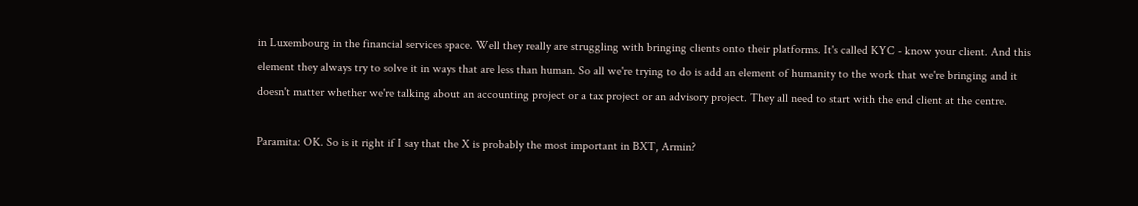in Luxembourg in the financial services space. Well they really are struggling with bringing clients onto their platforms. It's called KYC - know your client. And this element they always try to solve it in ways that are less than human. So all we're trying to do is add an element of humanity to the work that we're bringing and it doesn't matter whether we're talking about an accounting project or a tax project or an advisory project. They all need to start with the end client at the centre.

Paramita: OK. So is it right if I say that the X is probably the most important in BXT, Armin?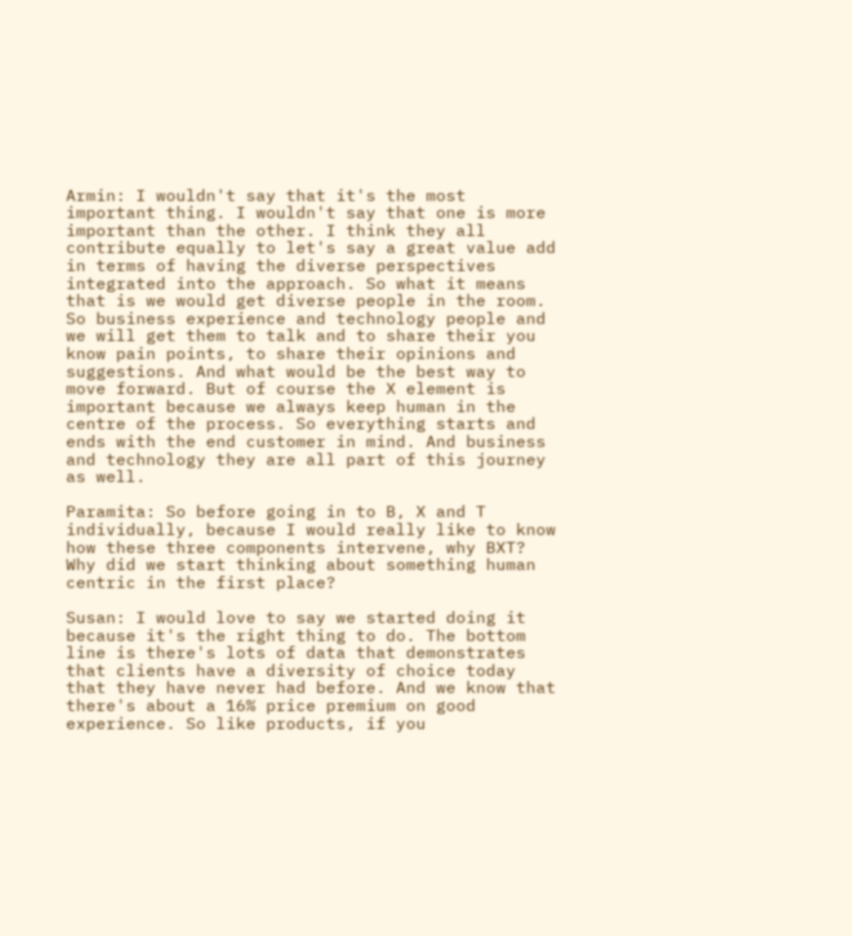Armin: I wouldn't say that it's the most important thing. I wouldn't say that one is more important than the other. I think they all contribute equally to let's say a great value add in terms of having the diverse perspectives integrated into the approach. So what it means that is we would get diverse people in the room. So business experience and technology people and we will get them to talk and to share their you know pain points, to share their opinions and suggestions. And what would be the best way to move forward. But of course the X element is important because we always keep human in the centre of the process. So everything starts and ends with the end customer in mind. And business and technology they are all part of this journey as well.

Paramita: So before going in to B, X and T individually, because I would really like to know how these three components intervene, why BXT? Why did we start thinking about something human centric in the first place?

Susan: I would love to say we started doing it because it's the right thing to do. The bottom line is there's lots of data that demonstrates that clients have a diversity of choice today that they have never had before. And we know that there's about a 16% price premium on good experience. So like products, if you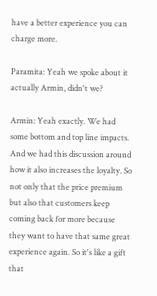have a better experience you can charge more.

Paramita: Yeah we spoke about it actually Armin, didn't we?

Armin: Yeah exactly. We had some bottom and top line impacts. And we had this discussion around how it also increases the loyalty. So not only that the price premium but also that customers keep coming back for more because they want to have that same great experience again. So it's like a gift that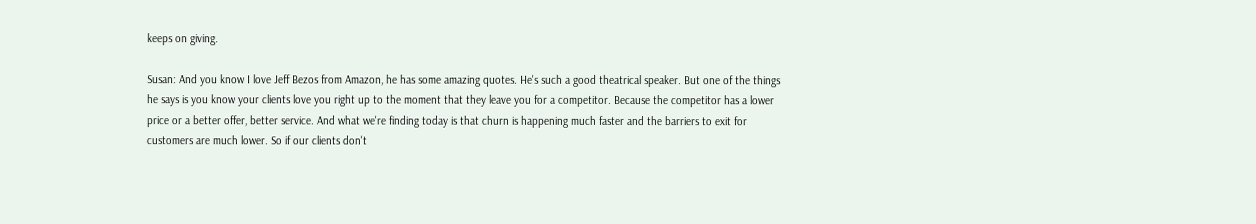keeps on giving.

Susan: And you know I love Jeff Bezos from Amazon, he has some amazing quotes. He's such a good theatrical speaker. But one of the things he says is you know your clients love you right up to the moment that they leave you for a competitor. Because the competitor has a lower price or a better offer, better service. And what we're finding today is that churn is happening much faster and the barriers to exit for customers are much lower. So if our clients don't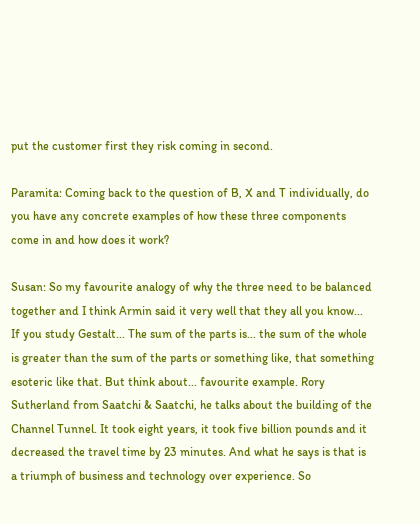put the customer first they risk coming in second.

Paramita: Coming back to the question of B, X and T individually, do you have any concrete examples of how these three components come in and how does it work?

Susan: So my favourite analogy of why the three need to be balanced together and I think Armin said it very well that they all you know... If you study Gestalt... The sum of the parts is... the sum of the whole is greater than the sum of the parts or something like, that something esoteric like that. But think about... favourite example. Rory Sutherland from Saatchi & Saatchi, he talks about the building of the Channel Tunnel. It took eight years, it took five billion pounds and it decreased the travel time by 23 minutes. And what he says is that is a triumph of business and technology over experience. So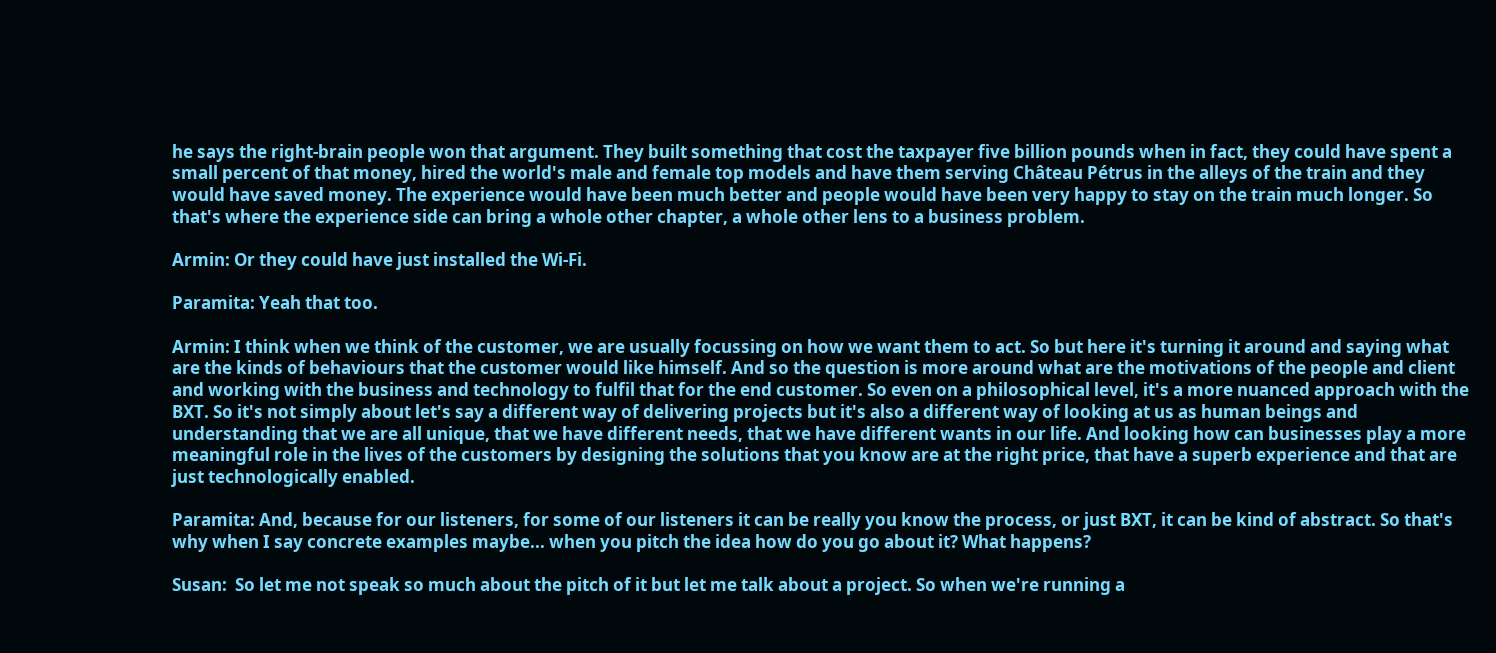he says the right-brain people won that argument. They built something that cost the taxpayer five billion pounds when in fact, they could have spent a small percent of that money, hired the world's male and female top models and have them serving Château Pétrus in the alleys of the train and they would have saved money. The experience would have been much better and people would have been very happy to stay on the train much longer. So that's where the experience side can bring a whole other chapter, a whole other lens to a business problem.

Armin: Or they could have just installed the Wi-Fi.

Paramita: Yeah that too.

Armin: I think when we think of the customer, we are usually focussing on how we want them to act. So but here it's turning it around and saying what are the kinds of behaviours that the customer would like himself. And so the question is more around what are the motivations of the people and client and working with the business and technology to fulfil that for the end customer. So even on a philosophical level, it's a more nuanced approach with the BXT. So it's not simply about let's say a different way of delivering projects but it's also a different way of looking at us as human beings and understanding that we are all unique, that we have different needs, that we have different wants in our life. And looking how can businesses play a more meaningful role in the lives of the customers by designing the solutions that you know are at the right price, that have a superb experience and that are just technologically enabled.

Paramita: And, because for our listeners, for some of our listeners it can be really you know the process, or just BXT, it can be kind of abstract. So that's why when I say concrete examples maybe... when you pitch the idea how do you go about it? What happens?

Susan:  So let me not speak so much about the pitch of it but let me talk about a project. So when we're running a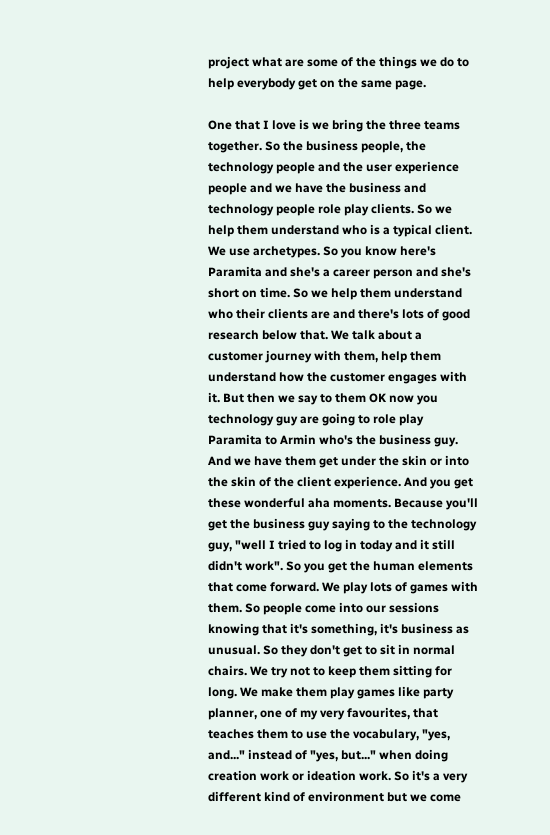project what are some of the things we do to help everybody get on the same page.

One that I love is we bring the three teams together. So the business people, the technology people and the user experience people and we have the business and technology people role play clients. So we help them understand who is a typical client. We use archetypes. So you know here's Paramita and she's a career person and she's short on time. So we help them understand who their clients are and there's lots of good research below that. We talk about a customer journey with them, help them understand how the customer engages with it. But then we say to them OK now you technology guy are going to role play Paramita to Armin who's the business guy. And we have them get under the skin or into the skin of the client experience. And you get these wonderful aha moments. Because you'll get the business guy saying to the technology guy, "well I tried to log in today and it still didn't work". So you get the human elements that come forward. We play lots of games with them. So people come into our sessions knowing that it's something, it's business as unusual. So they don't get to sit in normal chairs. We try not to keep them sitting for long. We make them play games like party planner, one of my very favourites, that teaches them to use the vocabulary, "yes, and..." instead of "yes, but..." when doing creation work or ideation work. So it's a very different kind of environment but we come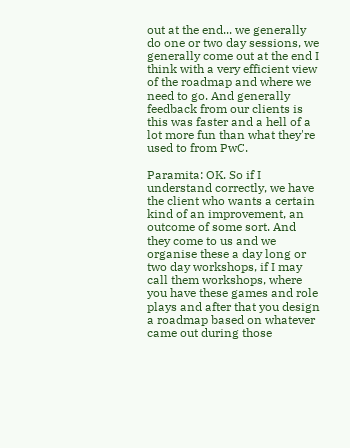out at the end... we generally do one or two day sessions, we generally come out at the end I think with a very efficient view of the roadmap and where we need to go. And generally feedback from our clients is this was faster and a hell of a lot more fun than what they're used to from PwC.

Paramita: OK. So if I understand correctly, we have the client who wants a certain kind of an improvement, an outcome of some sort. And they come to us and we organise these a day long or two day workshops, if I may call them workshops, where you have these games and role plays and after that you design a roadmap based on whatever came out during those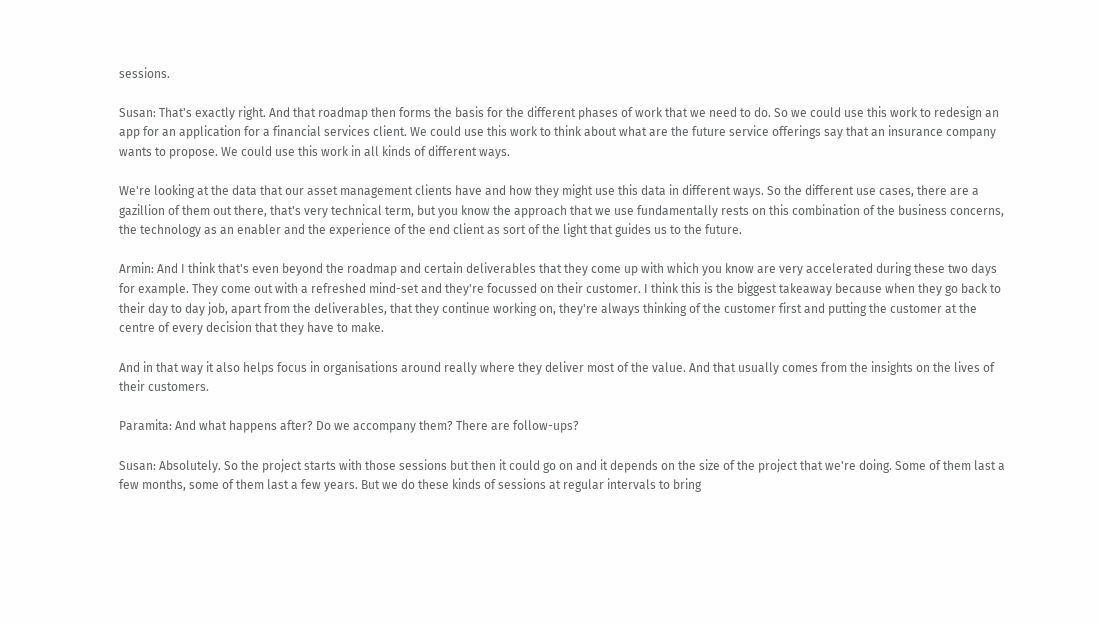sessions.

Susan: That's exactly right. And that roadmap then forms the basis for the different phases of work that we need to do. So we could use this work to redesign an app for an application for a financial services client. We could use this work to think about what are the future service offerings say that an insurance company wants to propose. We could use this work in all kinds of different ways.

We're looking at the data that our asset management clients have and how they might use this data in different ways. So the different use cases, there are a gazillion of them out there, that's very technical term, but you know the approach that we use fundamentally rests on this combination of the business concerns, the technology as an enabler and the experience of the end client as sort of the light that guides us to the future.

Armin: And I think that's even beyond the roadmap and certain deliverables that they come up with which you know are very accelerated during these two days for example. They come out with a refreshed mind-set and they're focussed on their customer. I think this is the biggest takeaway because when they go back to their day to day job, apart from the deliverables, that they continue working on, they're always thinking of the customer first and putting the customer at the centre of every decision that they have to make.

And in that way it also helps focus in organisations around really where they deliver most of the value. And that usually comes from the insights on the lives of their customers.

Paramita: And what happens after? Do we accompany them? There are follow-ups?

Susan: Absolutely. So the project starts with those sessions but then it could go on and it depends on the size of the project that we're doing. Some of them last a few months, some of them last a few years. But we do these kinds of sessions at regular intervals to bring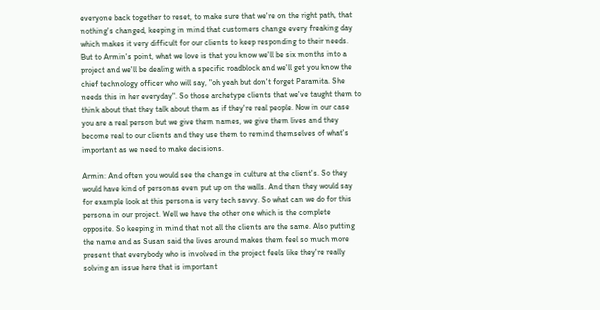everyone back together to reset, to make sure that we're on the right path, that nothing's changed, keeping in mind that customers change every freaking day which makes it very difficult for our clients to keep responding to their needs. But to Armin's point, what we love is that you know we'll be six months into a project and we'll be dealing with a specific roadblock and we'll get you know the chief technology officer who will say, "oh yeah but don't forget Paramita. She needs this in her everyday". So those archetype clients that we've taught them to think about that they talk about them as if they're real people. Now in our case you are a real person but we give them names, we give them lives and they become real to our clients and they use them to remind themselves of what's important as we need to make decisions.

Armin: And often you would see the change in culture at the client's. So they would have kind of personas even put up on the walls. And then they would say for example look at this persona is very tech savvy. So what can we do for this persona in our project. Well we have the other one which is the complete opposite. So keeping in mind that not all the clients are the same. Also putting the name and as Susan said the lives around makes them feel so much more present that everybody who is involved in the project feels like they're really solving an issue here that is important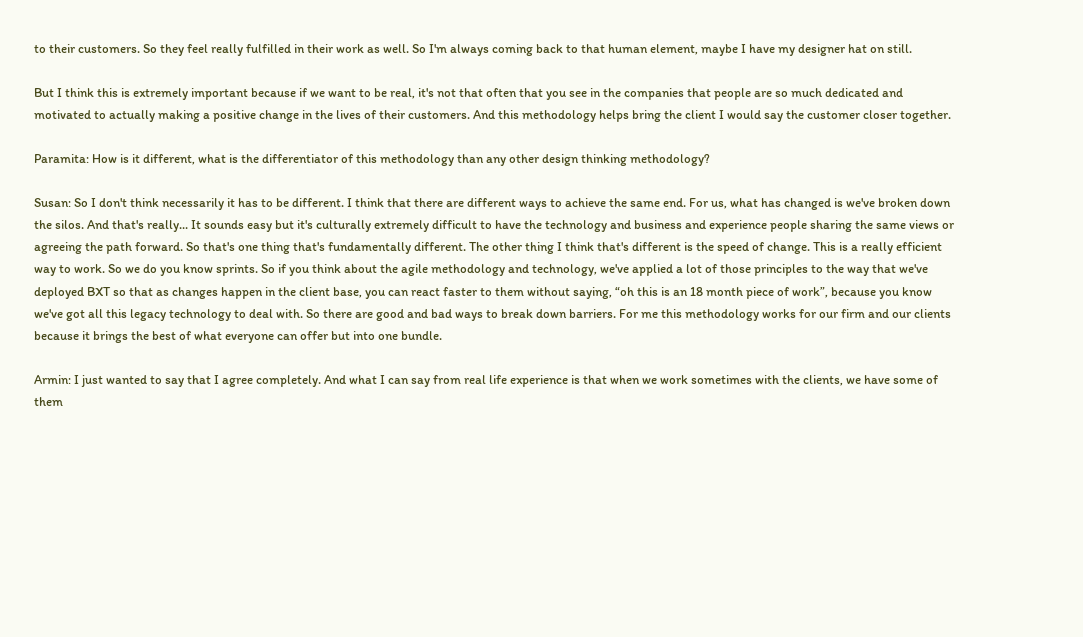to their customers. So they feel really fulfilled in their work as well. So I'm always coming back to that human element, maybe I have my designer hat on still.

But I think this is extremely important because if we want to be real, it's not that often that you see in the companies that people are so much dedicated and motivated to actually making a positive change in the lives of their customers. And this methodology helps bring the client I would say the customer closer together.

Paramita: How is it different, what is the differentiator of this methodology than any other design thinking methodology?

Susan: So I don't think necessarily it has to be different. I think that there are different ways to achieve the same end. For us, what has changed is we've broken down the silos. And that's really... It sounds easy but it's culturally extremely difficult to have the technology and business and experience people sharing the same views or agreeing the path forward. So that's one thing that's fundamentally different. The other thing I think that's different is the speed of change. This is a really efficient way to work. So we do you know sprints. So if you think about the agile methodology and technology, we've applied a lot of those principles to the way that we've deployed BXT so that as changes happen in the client base, you can react faster to them without saying, “oh this is an 18 month piece of work”, because you know we've got all this legacy technology to deal with. So there are good and bad ways to break down barriers. For me this methodology works for our firm and our clients because it brings the best of what everyone can offer but into one bundle.

Armin: I just wanted to say that I agree completely. And what I can say from real life experience is that when we work sometimes with the clients, we have some of them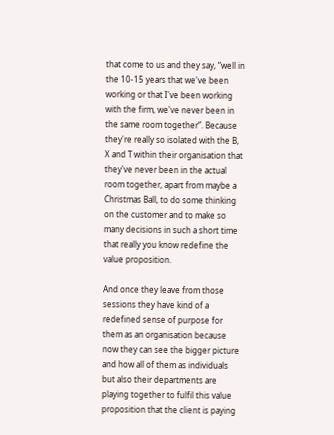that come to us and they say, “well in the 10-15 years that we've been working or that I've been working with the firm, we've never been in the same room together”. Because they're really so isolated with the B, X and T within their organisation that they've never been in the actual room together, apart from maybe a Christmas Ball, to do some thinking on the customer and to make so many decisions in such a short time that really you know redefine the value proposition.

And once they leave from those sessions they have kind of a redefined sense of purpose for them as an organisation because now they can see the bigger picture and how all of them as individuals but also their departments are playing together to fulfil this value proposition that the client is paying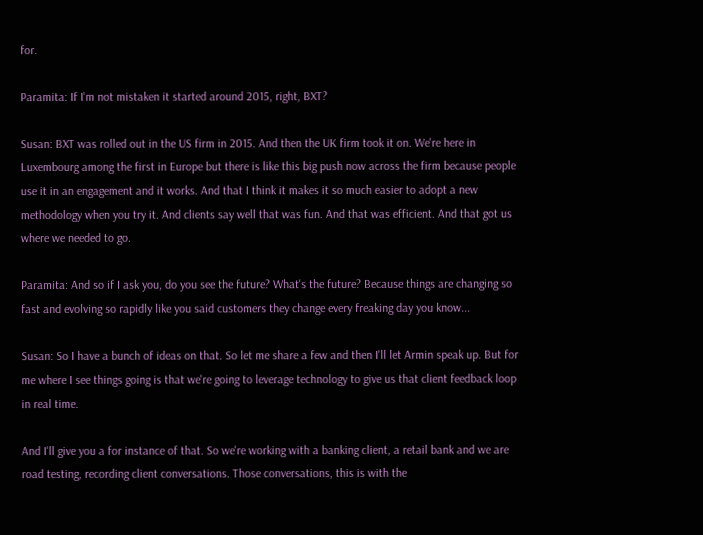for.

Paramita: If I'm not mistaken it started around 2015, right, BXT?

Susan: BXT was rolled out in the US firm in 2015. And then the UK firm took it on. We're here in Luxembourg among the first in Europe but there is like this big push now across the firm because people use it in an engagement and it works. And that I think it makes it so much easier to adopt a new methodology when you try it. And clients say well that was fun. And that was efficient. And that got us where we needed to go.

Paramita: And so if I ask you, do you see the future? What's the future? Because things are changing so fast and evolving so rapidly like you said customers they change every freaking day you know...

Susan: So I have a bunch of ideas on that. So let me share a few and then I'll let Armin speak up. But for me where I see things going is that we're going to leverage technology to give us that client feedback loop in real time.

And I'll give you a for instance of that. So we're working with a banking client, a retail bank and we are road testing, recording client conversations. Those conversations, this is with the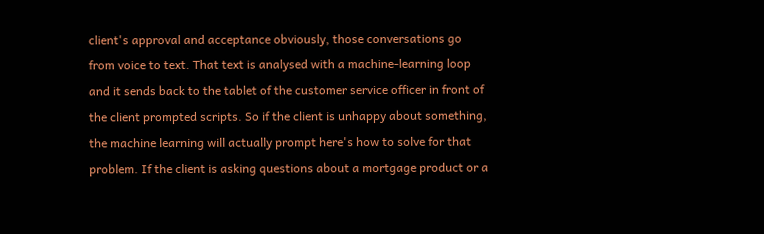client's approval and acceptance obviously, those conversations go from voice to text. That text is analysed with a machine-learning loop and it sends back to the tablet of the customer service officer in front of the client prompted scripts. So if the client is unhappy about something, the machine learning will actually prompt here's how to solve for that problem. If the client is asking questions about a mortgage product or a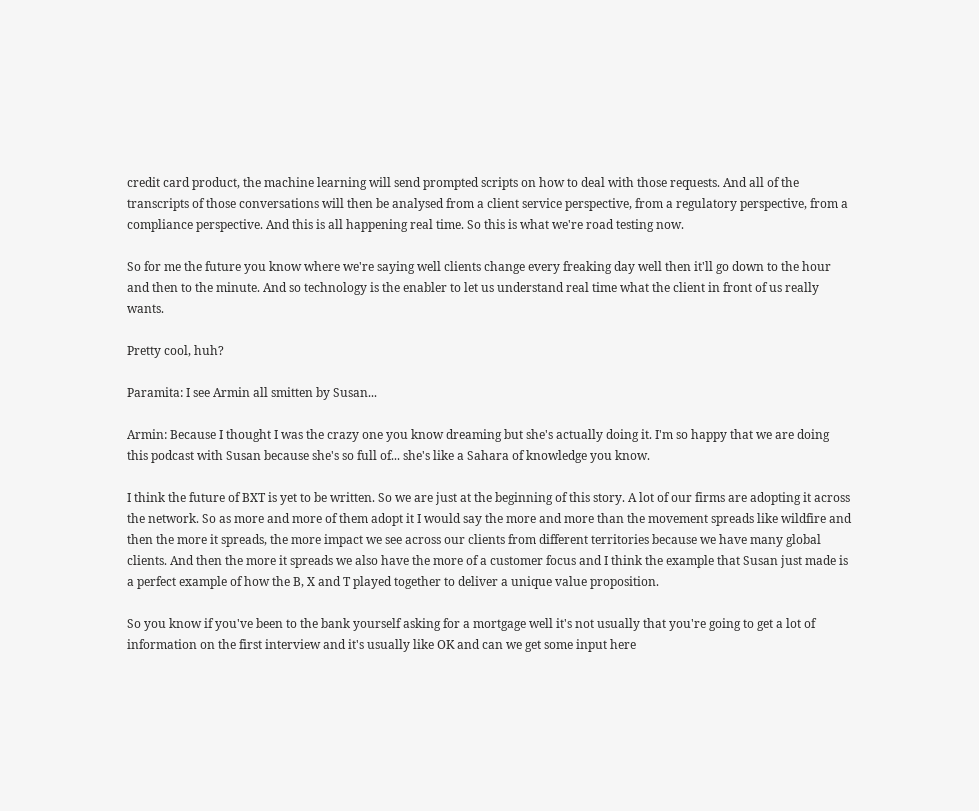credit card product, the machine learning will send prompted scripts on how to deal with those requests. And all of the transcripts of those conversations will then be analysed from a client service perspective, from a regulatory perspective, from a compliance perspective. And this is all happening real time. So this is what we're road testing now.

So for me the future you know where we're saying well clients change every freaking day well then it'll go down to the hour and then to the minute. And so technology is the enabler to let us understand real time what the client in front of us really wants.

Pretty cool, huh?

Paramita: I see Armin all smitten by Susan...

Armin: Because I thought I was the crazy one you know dreaming but she's actually doing it. I'm so happy that we are doing this podcast with Susan because she's so full of... she's like a Sahara of knowledge you know.

I think the future of BXT is yet to be written. So we are just at the beginning of this story. A lot of our firms are adopting it across the network. So as more and more of them adopt it I would say the more and more than the movement spreads like wildfire and then the more it spreads, the more impact we see across our clients from different territories because we have many global clients. And then the more it spreads we also have the more of a customer focus and I think the example that Susan just made is a perfect example of how the B, X and T played together to deliver a unique value proposition.

So you know if you've been to the bank yourself asking for a mortgage well it's not usually that you're going to get a lot of information on the first interview and it's usually like OK and can we get some input here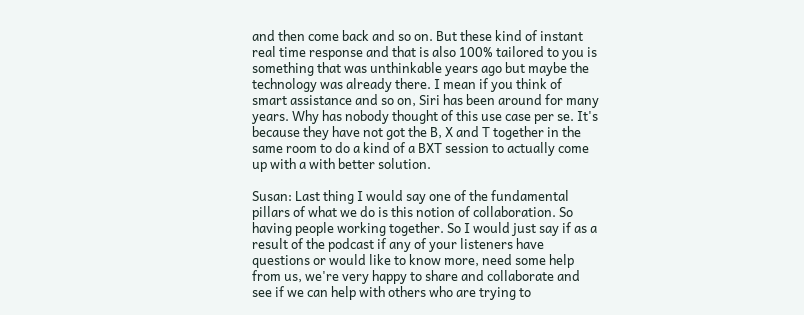and then come back and so on. But these kind of instant real time response and that is also 100% tailored to you is something that was unthinkable years ago but maybe the technology was already there. I mean if you think of smart assistance and so on, Siri has been around for many years. Why has nobody thought of this use case per se. It's because they have not got the B, X and T together in the same room to do a kind of a BXT session to actually come up with a with better solution.

Susan: Last thing I would say one of the fundamental pillars of what we do is this notion of collaboration. So having people working together. So I would just say if as a result of the podcast if any of your listeners have questions or would like to know more, need some help from us, we're very happy to share and collaborate and see if we can help with others who are trying to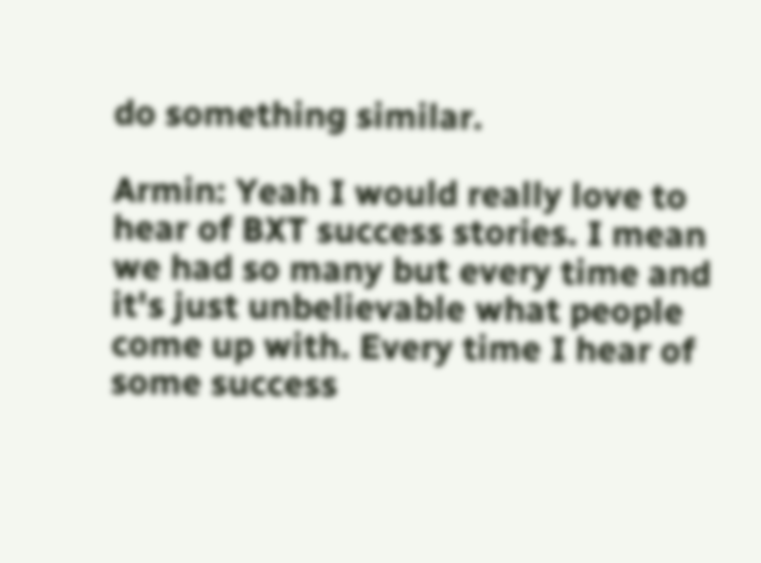do something similar.

Armin: Yeah I would really love to hear of BXT success stories. I mean we had so many but every time and it's just unbelievable what people come up with. Every time I hear of some success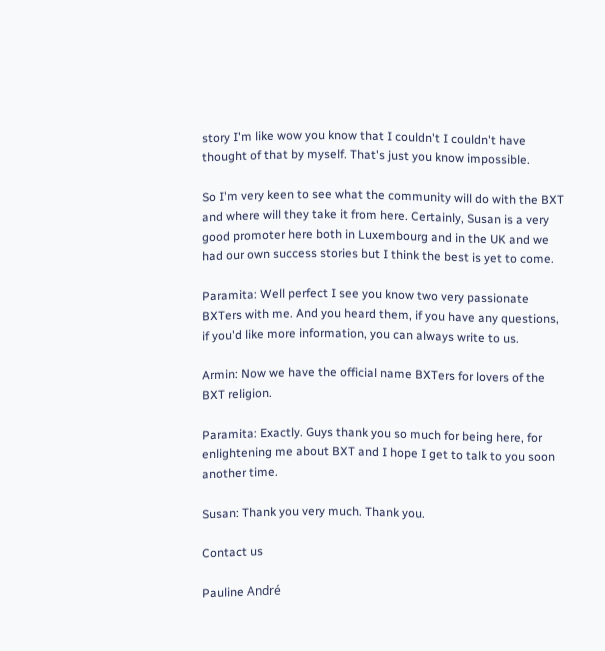story I'm like wow you know that I couldn't I couldn't have thought of that by myself. That's just you know impossible.

So I'm very keen to see what the community will do with the BXT and where will they take it from here. Certainly, Susan is a very good promoter here both in Luxembourg and in the UK and we had our own success stories but I think the best is yet to come.

Paramita: Well perfect I see you know two very passionate BXTers with me. And you heard them, if you have any questions, if you'd like more information, you can always write to us.

Armin: Now we have the official name BXTers for lovers of the BXT religion.

Paramita: Exactly. Guys thank you so much for being here, for enlightening me about BXT and I hope I get to talk to you soon another time.

Susan: Thank you very much. Thank you.

Contact us

Pauline André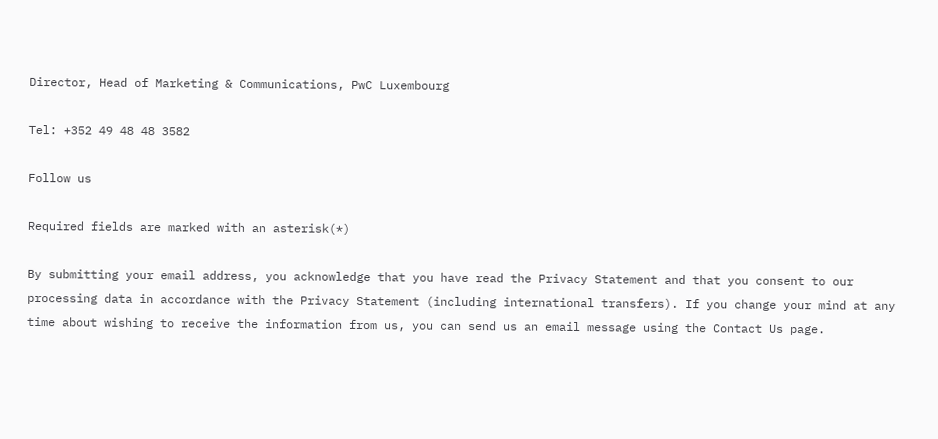Director, Head of Marketing & Communications, PwC Luxembourg

Tel: +352 49 48 48 3582

Follow us

Required fields are marked with an asterisk(*)

By submitting your email address, you acknowledge that you have read the Privacy Statement and that you consent to our processing data in accordance with the Privacy Statement (including international transfers). If you change your mind at any time about wishing to receive the information from us, you can send us an email message using the Contact Us page.